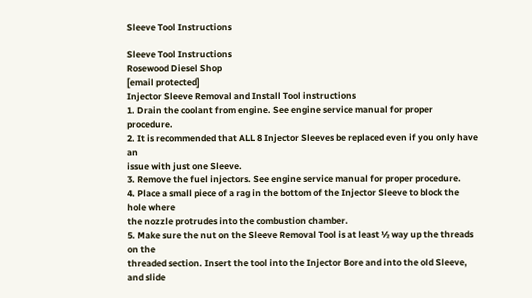Sleeve Tool Instructions

Sleeve Tool Instructions
Rosewood Diesel Shop
[email protected]
Injector Sleeve Removal and Install Tool instructions
1. Drain the coolant from engine. See engine service manual for proper procedure.
2. It is recommended that ALL 8 Injector Sleeves be replaced even if you only have an
issue with just one Sleeve.
3. Remove the fuel injectors. See engine service manual for proper procedure.
4. Place a small piece of a rag in the bottom of the Injector Sleeve to block the hole where
the nozzle protrudes into the combustion chamber.
5. Make sure the nut on the Sleeve Removal Tool is at least ½ way up the threads on the
threaded section. Insert the tool into the Injector Bore and into the old Sleeve, and slide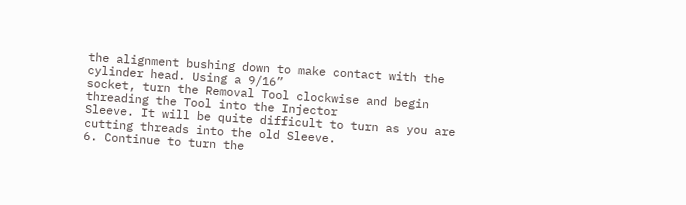the alignment bushing down to make contact with the cylinder head. Using a 9/16”
socket, turn the Removal Tool clockwise and begin threading the Tool into the Injector
Sleeve. It will be quite difficult to turn as you are cutting threads into the old Sleeve.
6. Continue to turn the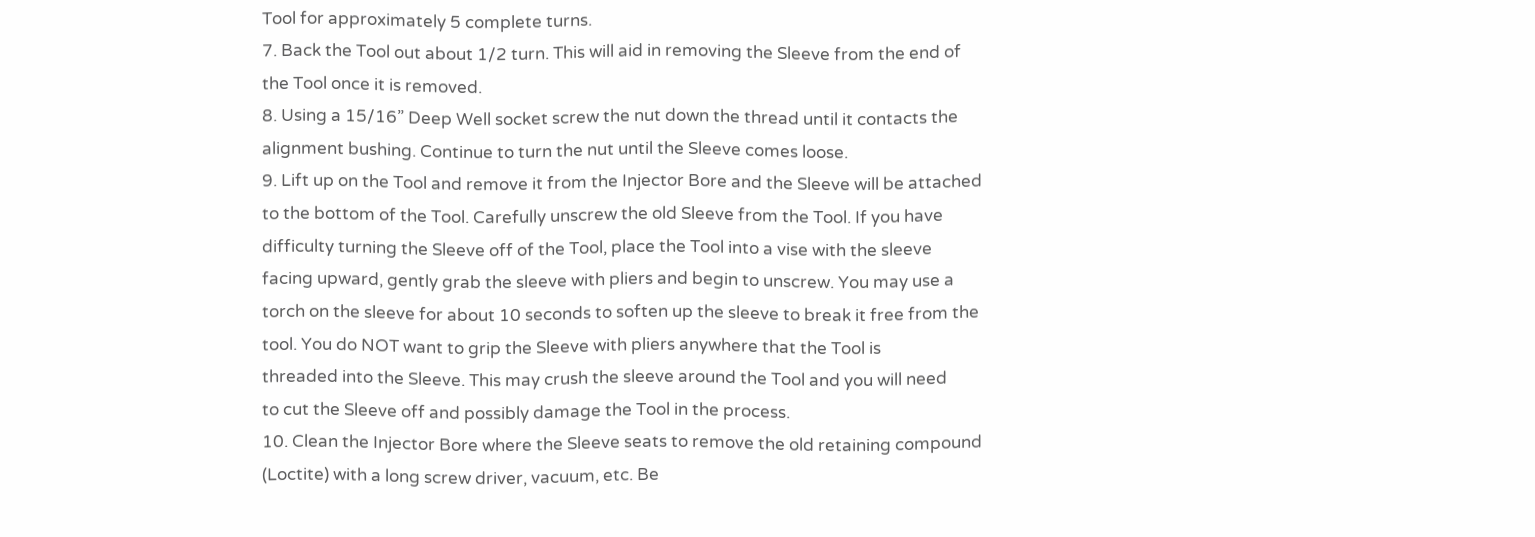Tool for approximately 5 complete turns.
7. Back the Tool out about 1/2 turn. This will aid in removing the Sleeve from the end of
the Tool once it is removed.
8. Using a 15/16” Deep Well socket screw the nut down the thread until it contacts the
alignment bushing. Continue to turn the nut until the Sleeve comes loose.
9. Lift up on the Tool and remove it from the Injector Bore and the Sleeve will be attached
to the bottom of the Tool. Carefully unscrew the old Sleeve from the Tool. If you have
difficulty turning the Sleeve off of the Tool, place the Tool into a vise with the sleeve
facing upward, gently grab the sleeve with pliers and begin to unscrew. You may use a
torch on the sleeve for about 10 seconds to soften up the sleeve to break it free from the
tool. You do NOT want to grip the Sleeve with pliers anywhere that the Tool is
threaded into the Sleeve. This may crush the sleeve around the Tool and you will need
to cut the Sleeve off and possibly damage the Tool in the process.
10. Clean the Injector Bore where the Sleeve seats to remove the old retaining compound
(Loctite) with a long screw driver, vacuum, etc. Be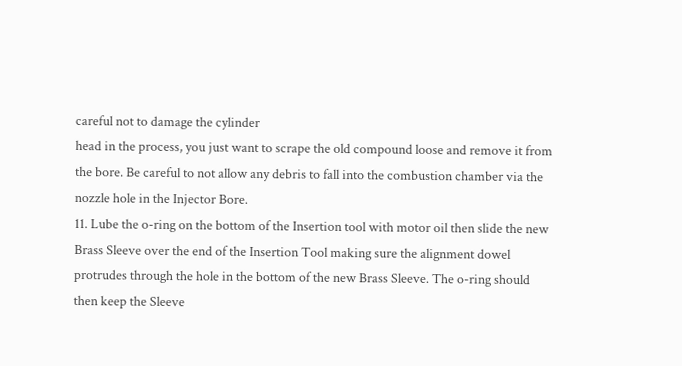careful not to damage the cylinder
head in the process, you just want to scrape the old compound loose and remove it from
the bore. Be careful to not allow any debris to fall into the combustion chamber via the
nozzle hole in the Injector Bore.
11. Lube the o-ring on the bottom of the Insertion tool with motor oil then slide the new
Brass Sleeve over the end of the Insertion Tool making sure the alignment dowel
protrudes through the hole in the bottom of the new Brass Sleeve. The o-ring should
then keep the Sleeve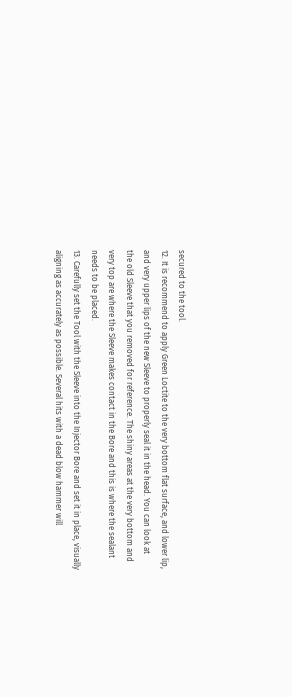secured to the tool.
12. It is recommend to apply Green Loctite to the very bottom flat surface, and lower lip,
and very upper lips of the new Sleeve to properly seal it in the head. You can look at
the old Sleeve that you removed for reference. The shiny areas at the very bottom and
very top are where the Sleeve makes contact in the Bore and this is where the sealant
needs to be placed.
13. Carefully set the Tool with the Sleeve into the Injector Bore and set it in place, visually
aligning as accurately as possible. Several hits with a dead blow hammer will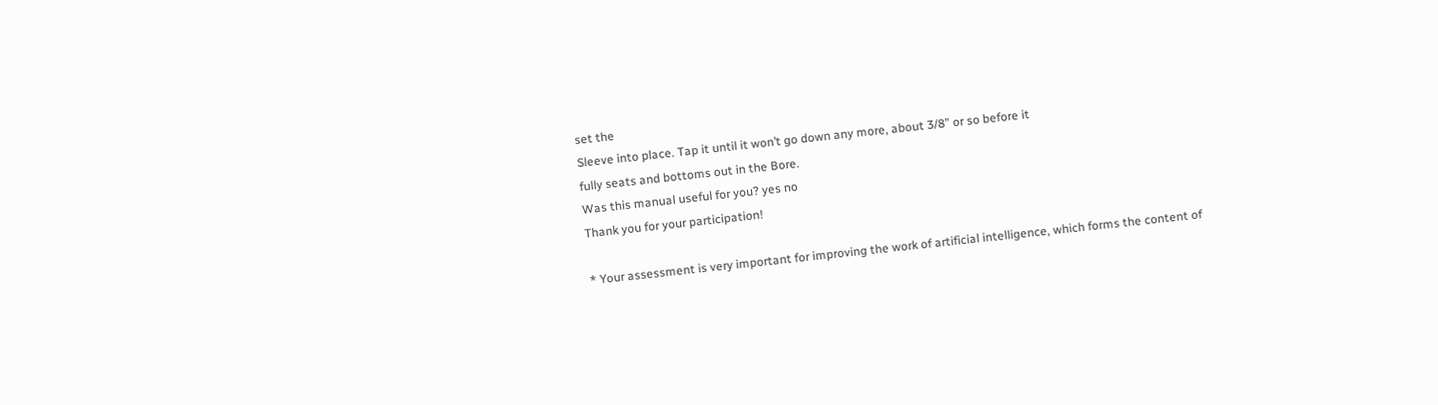set the
Sleeve into place. Tap it until it won’t go down any more, about 3/8” or so before it
fully seats and bottoms out in the Bore.
Was this manual useful for you? yes no
Thank you for your participation!

* Your assessment is very important for improving the work of artificial intelligence, which forms the content of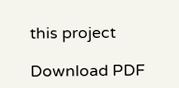this project

Download PDF